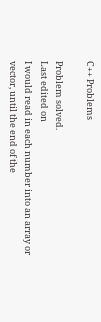C++ Problems

Problem solved.
Last edited on
I would read in each number into an array or vector, until the end of the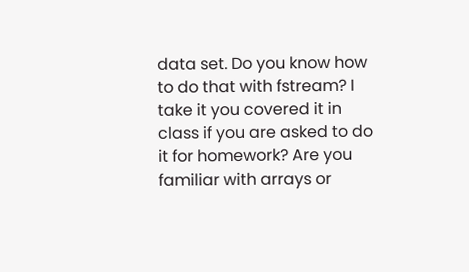data set. Do you know how to do that with fstream? I take it you covered it in class if you are asked to do it for homework? Are you familiar with arrays or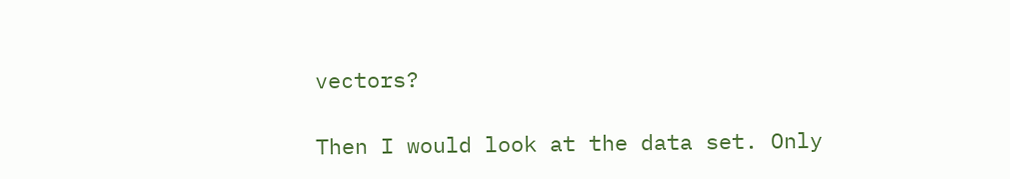vectors?

Then I would look at the data set. Only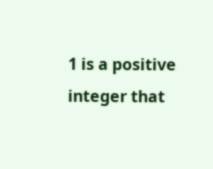1 is a positive integer that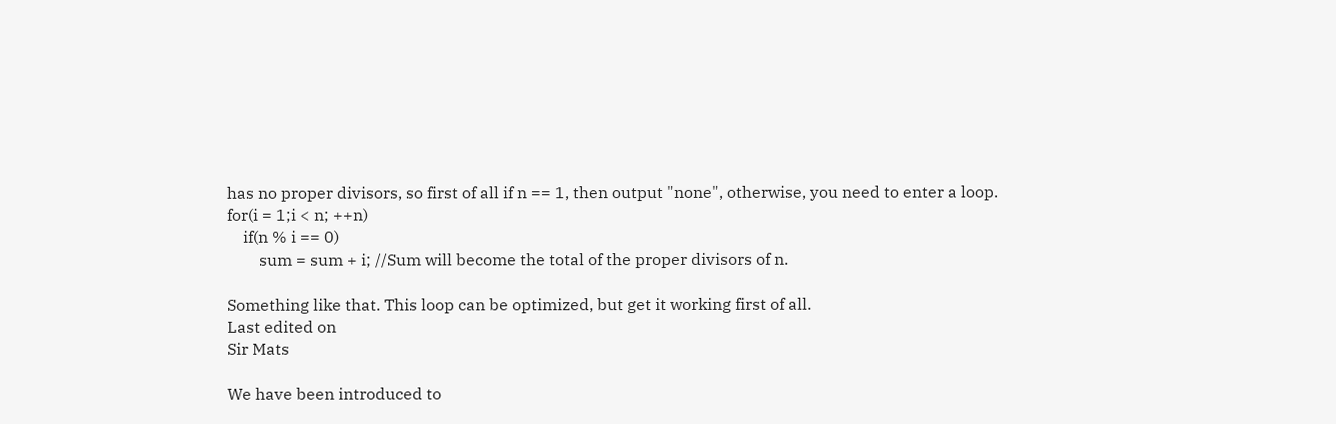has no proper divisors, so first of all if n == 1, then output "none", otherwise, you need to enter a loop.
for(i = 1;i < n; ++n)
    if(n % i == 0)
        sum = sum + i; //Sum will become the total of the proper divisors of n.

Something like that. This loop can be optimized, but get it working first of all.
Last edited on
Sir Mats

We have been introduced to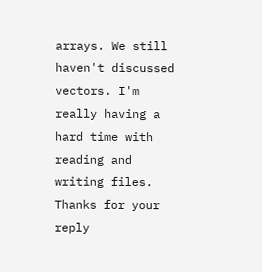arrays. We still haven't discussed vectors. I'm really having a hard time with reading and writing files. Thanks for your reply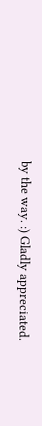by the way. :) Gladly appreciated.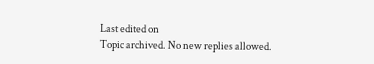Last edited on
Topic archived. No new replies allowed.